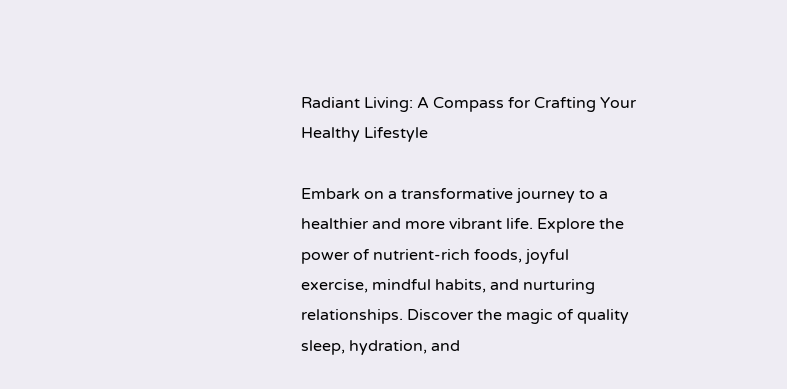Radiant Living: A Compass for Crafting Your Healthy Lifestyle

Embark on a transformative journey to a healthier and more vibrant life. Explore the power of nutrient-rich foods, joyful exercise, mindful habits, and nurturing relationships. Discover the magic of quality sleep, hydration, and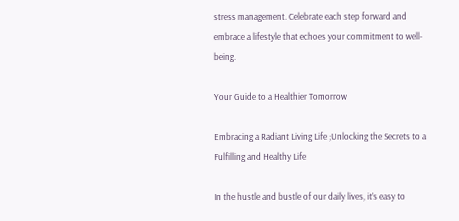stress management. Celebrate each step forward and embrace a lifestyle that echoes your commitment to well-being.

Your Guide to a Healthier Tomorrow

Embracing a Radiant Living Life ;Unlocking the Secrets to a Fulfilling and Healthy Life

In the hustle and bustle of our daily lives, it’s easy to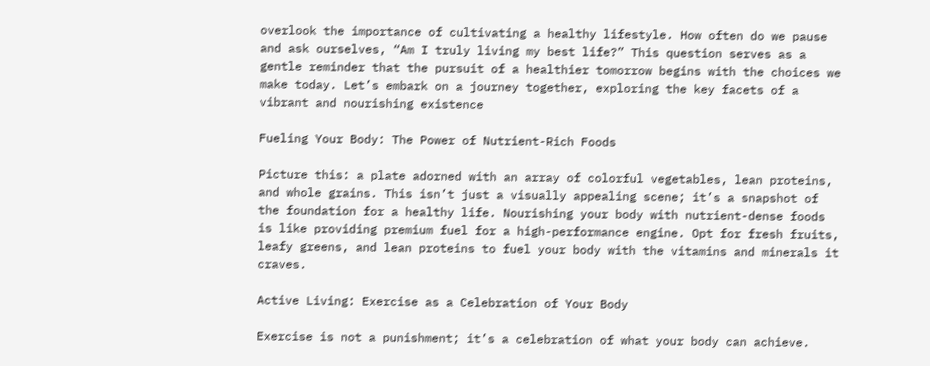overlook the importance of cultivating a healthy lifestyle. How often do we pause and ask ourselves, “Am I truly living my best life?” This question serves as a gentle reminder that the pursuit of a healthier tomorrow begins with the choices we make today. Let’s embark on a journey together, exploring the key facets of a vibrant and nourishing existence

Fueling Your Body: The Power of Nutrient-Rich Foods

Picture this: a plate adorned with an array of colorful vegetables, lean proteins, and whole grains. This isn’t just a visually appealing scene; it’s a snapshot of the foundation for a healthy life. Nourishing your body with nutrient-dense foods is like providing premium fuel for a high-performance engine. Opt for fresh fruits, leafy greens, and lean proteins to fuel your body with the vitamins and minerals it craves.

Active Living: Exercise as a Celebration of Your Body

Exercise is not a punishment; it’s a celebration of what your body can achieve.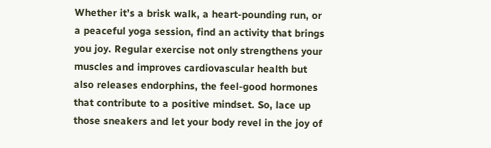Whether it’s a brisk walk, a heart-pounding run, or a peaceful yoga session, find an activity that brings you joy. Regular exercise not only strengthens your muscles and improves cardiovascular health but also releases endorphins, the feel-good hormones that contribute to a positive mindset. So, lace up those sneakers and let your body revel in the joy of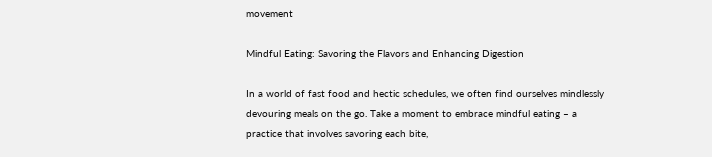movement

Mindful Eating: Savoring the Flavors and Enhancing Digestion

In a world of fast food and hectic schedules, we often find ourselves mindlessly devouring meals on the go. Take a moment to embrace mindful eating – a practice that involves savoring each bite,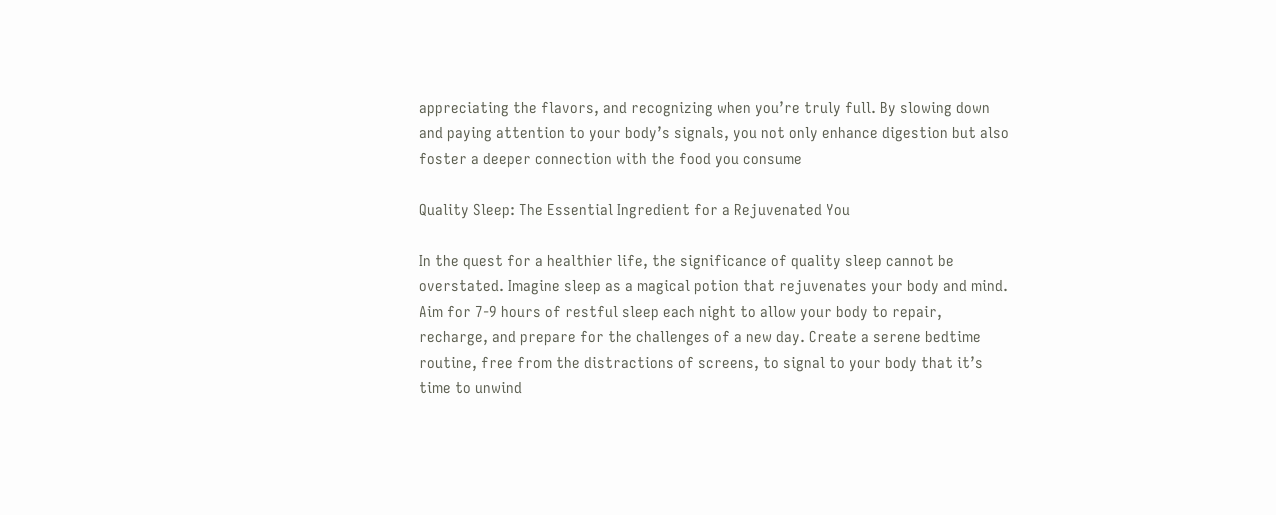appreciating the flavors, and recognizing when you’re truly full. By slowing down and paying attention to your body’s signals, you not only enhance digestion but also foster a deeper connection with the food you consume

Quality Sleep: The Essential Ingredient for a Rejuvenated You

In the quest for a healthier life, the significance of quality sleep cannot be overstated. Imagine sleep as a magical potion that rejuvenates your body and mind. Aim for 7-9 hours of restful sleep each night to allow your body to repair, recharge, and prepare for the challenges of a new day. Create a serene bedtime routine, free from the distractions of screens, to signal to your body that it’s time to unwind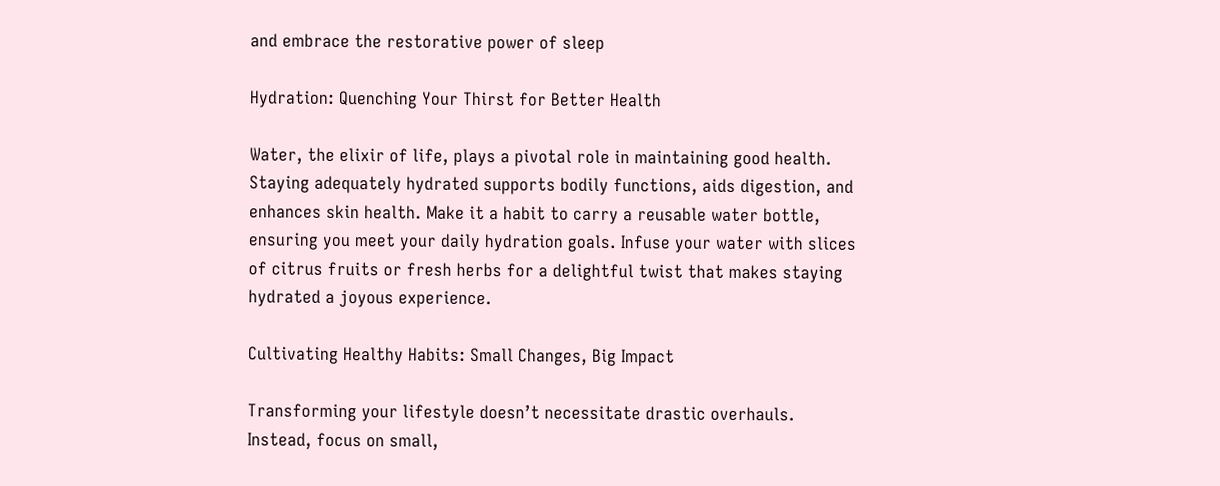and embrace the restorative power of sleep

Hydration: Quenching Your Thirst for Better Health

Water, the elixir of life, plays a pivotal role in maintaining good health. Staying adequately hydrated supports bodily functions, aids digestion, and enhances skin health. Make it a habit to carry a reusable water bottle, ensuring you meet your daily hydration goals. Infuse your water with slices of citrus fruits or fresh herbs for a delightful twist that makes staying hydrated a joyous experience.

Cultivating Healthy Habits: Small Changes, Big Impact

Transforming your lifestyle doesn’t necessitate drastic overhauls. Instead, focus on small,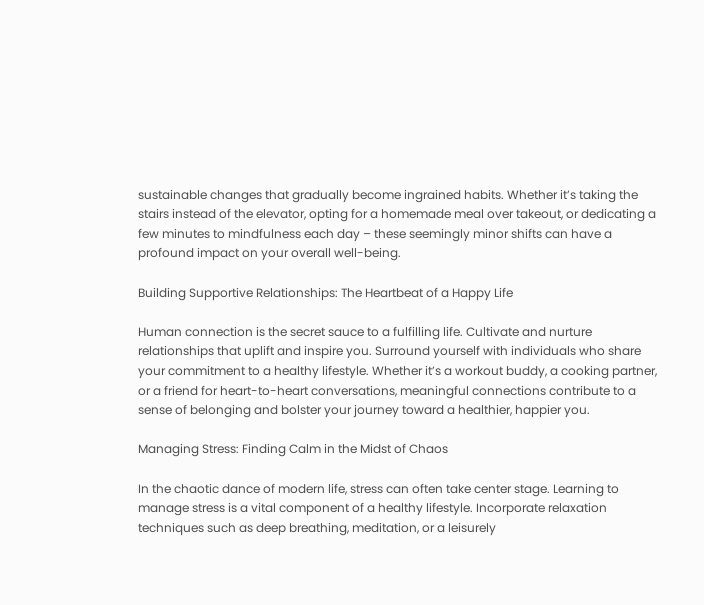sustainable changes that gradually become ingrained habits. Whether it’s taking the stairs instead of the elevator, opting for a homemade meal over takeout, or dedicating a few minutes to mindfulness each day – these seemingly minor shifts can have a profound impact on your overall well-being.

Building Supportive Relationships: The Heartbeat of a Happy Life

Human connection is the secret sauce to a fulfilling life. Cultivate and nurture relationships that uplift and inspire you. Surround yourself with individuals who share your commitment to a healthy lifestyle. Whether it’s a workout buddy, a cooking partner, or a friend for heart-to-heart conversations, meaningful connections contribute to a sense of belonging and bolster your journey toward a healthier, happier you.

Managing Stress: Finding Calm in the Midst of Chaos

In the chaotic dance of modern life, stress can often take center stage. Learning to manage stress is a vital component of a healthy lifestyle. Incorporate relaxation techniques such as deep breathing, meditation, or a leisurely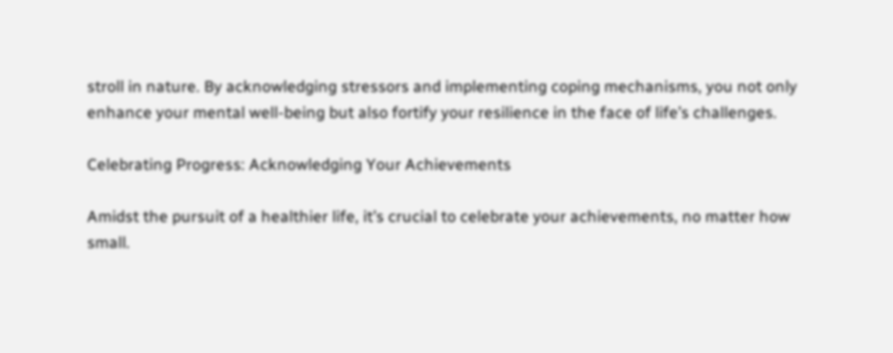stroll in nature. By acknowledging stressors and implementing coping mechanisms, you not only enhance your mental well-being but also fortify your resilience in the face of life’s challenges.

Celebrating Progress: Acknowledging Your Achievements

Amidst the pursuit of a healthier life, it’s crucial to celebrate your achievements, no matter how small.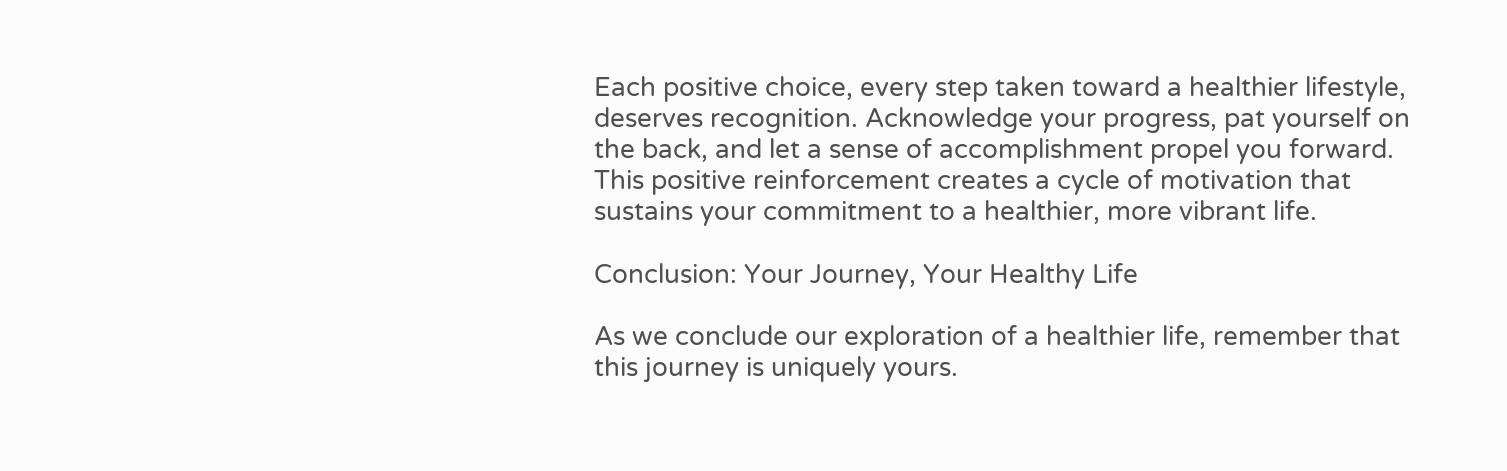Each positive choice, every step taken toward a healthier lifestyle, deserves recognition. Acknowledge your progress, pat yourself on the back, and let a sense of accomplishment propel you forward. This positive reinforcement creates a cycle of motivation that sustains your commitment to a healthier, more vibrant life.

Conclusion: Your Journey, Your Healthy Life

As we conclude our exploration of a healthier life, remember that this journey is uniquely yours.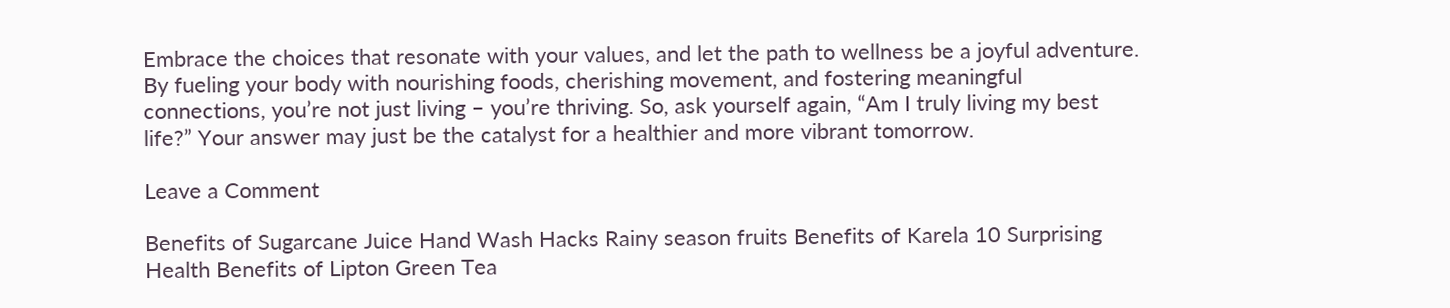Embrace the choices that resonate with your values, and let the path to wellness be a joyful adventure. By fueling your body with nourishing foods, cherishing movement, and fostering meaningful connections, you’re not just living – you’re thriving. So, ask yourself again, “Am I truly living my best life?” Your answer may just be the catalyst for a healthier and more vibrant tomorrow.

Leave a Comment

Benefits of Sugarcane Juice Hand Wash Hacks Rainy season fruits Benefits of Karela 10 Surprising Health Benefits of Lipton Green Tea